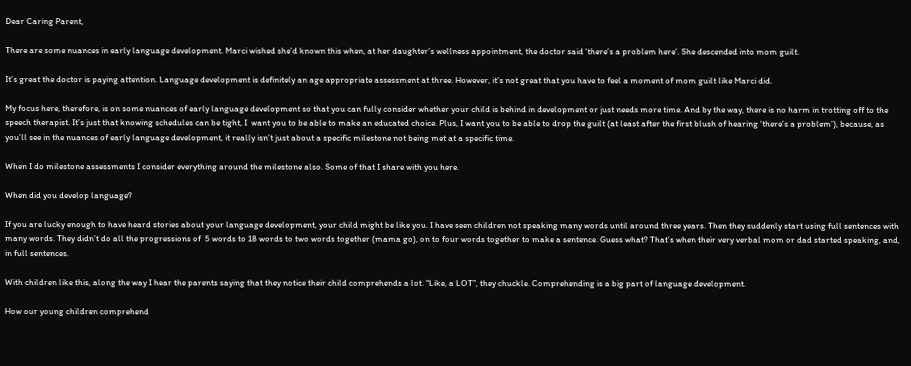Dear Caring Parent,

There are some nuances in early language development. Marci wished she’d known this when, at her daughter’s wellness appointment, the doctor said ‘there’s a problem here’. She descended into mom guilt.

It’s great the doctor is paying attention. Language development is definitely an age appropriate assessment at three. However, it’s not great that you have to feel a moment of mom guilt like Marci did.

My focus here, therefore, is on some nuances of early language development so that you can fully consider whether your child is behind in development or just needs more time. And by the way, there is no harm in trotting off to the speech therapist. It’s just that knowing schedules can be tight, I  want you to be able to make an educated choice. Plus, I want you to be able to drop the guilt (at least after the first blush of hearing ‘there’s a problem’), because, as you’ll see in the nuances of early language development, it really isn’t just about a specific milestone not being met at a specific time.

When I do milestone assessments I consider everything around the milestone also. Some of that I share with you here.

When did you develop language?

If you are lucky enough to have heard stories about your language development, your child might be like you. I have seen children not speaking many words until around three years. Then they suddenly start using full sentences with many words. They didn’t do all the progressions of  5 words to 18 words to two words together (mama go), on to four words together to make a sentence. Guess what? That’s when their very verbal mom or dad started speaking, and, in full sentences.

With children like this, along the way I hear the parents saying that they notice their child comprehends a lot. “Like, a LOT”, they chuckle. Comprehending is a big part of language development.

How our young children comprehend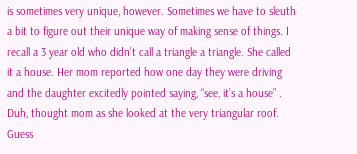is sometimes very unique, however. Sometimes we have to sleuth a bit to figure out their unique way of making sense of things. I recall a 3 year old who didn’t call a triangle a triangle. She called it a house. Her mom reported how one day they were driving and the daughter excitedly pointed saying, “see, it’s a house” . Duh, thought mom as she looked at the very triangular roof. Guess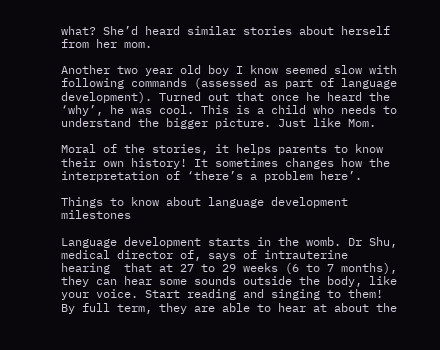what? She’d heard similar stories about herself from her mom.

Another two year old boy I know seemed slow with following commands (assessed as part of language development). Turned out that once he heard the ‘why’, he was cool. This is a child who needs to understand the bigger picture. Just like Mom.

Moral of the stories, it helps parents to know their own history! It sometimes changes how the interpretation of ‘there’s a problem here’.

Things to know about language development milestones

Language development starts in the womb. Dr Shu, medical director of, says of intrauterine hearing  that at 27 to 29 weeks (6 to 7 months), they can hear some sounds outside the body, like your voice. Start reading and singing to them! By full term, they are able to hear at about the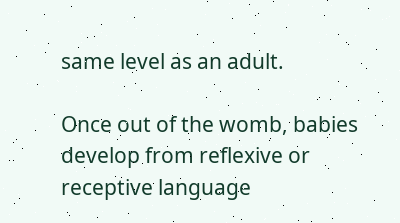same level as an adult.

Once out of the womb, babies develop from reflexive or receptive language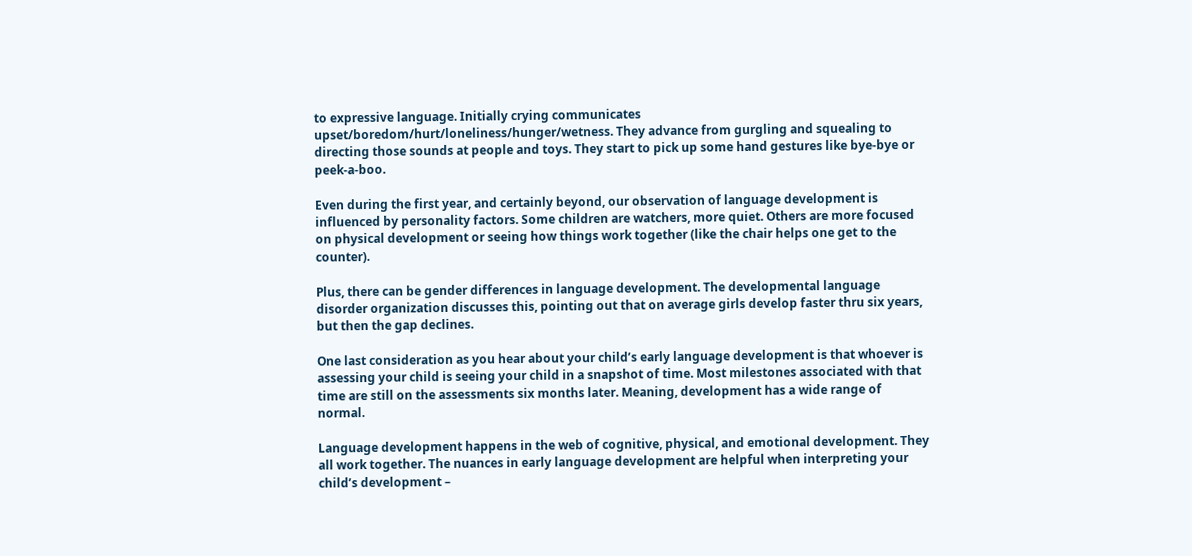to expressive language. Initially crying communicates upset/boredom/hurt/loneliness/hunger/wetness. They advance from gurgling and squealing to directing those sounds at people and toys. They start to pick up some hand gestures like bye-bye or peek-a-boo.

Even during the first year, and certainly beyond, our observation of language development is influenced by personality factors. Some children are watchers, more quiet. Others are more focused on physical development or seeing how things work together (like the chair helps one get to the counter).

Plus, there can be gender differences in language development. The developmental language disorder organization discusses this, pointing out that on average girls develop faster thru six years, but then the gap declines.

One last consideration as you hear about your child’s early language development is that whoever is assessing your child is seeing your child in a snapshot of time. Most milestones associated with that time are still on the assessments six months later. Meaning, development has a wide range of normal.

Language development happens in the web of cognitive, physical, and emotional development. They all work together. The nuances in early language development are helpful when interpreting your child’s development –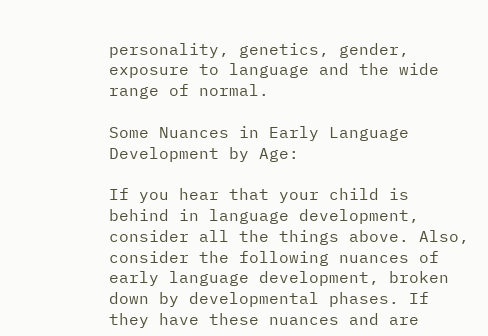personality, genetics, gender, exposure to language and the wide range of normal.

Some Nuances in Early Language Development by Age:

If you hear that your child is behind in language development, consider all the things above. Also, consider the following nuances of early language development, broken down by developmental phases. If they have these nuances and are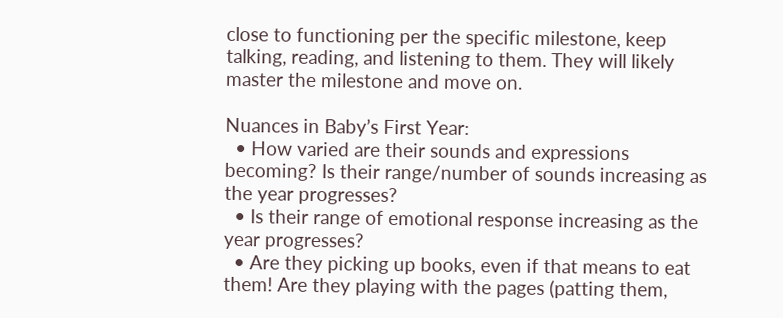close to functioning per the specific milestone, keep talking, reading, and listening to them. They will likely master the milestone and move on.

Nuances in Baby’s First Year:
  • How varied are their sounds and expressions becoming? Is their range/number of sounds increasing as the year progresses?
  • Is their range of emotional response increasing as the year progresses?
  • Are they picking up books, even if that means to eat them! Are they playing with the pages (patting them,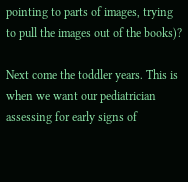pointing to parts of images, trying to pull the images out of the books)?

Next come the toddler years. This is when we want our pediatrician assessing for early signs of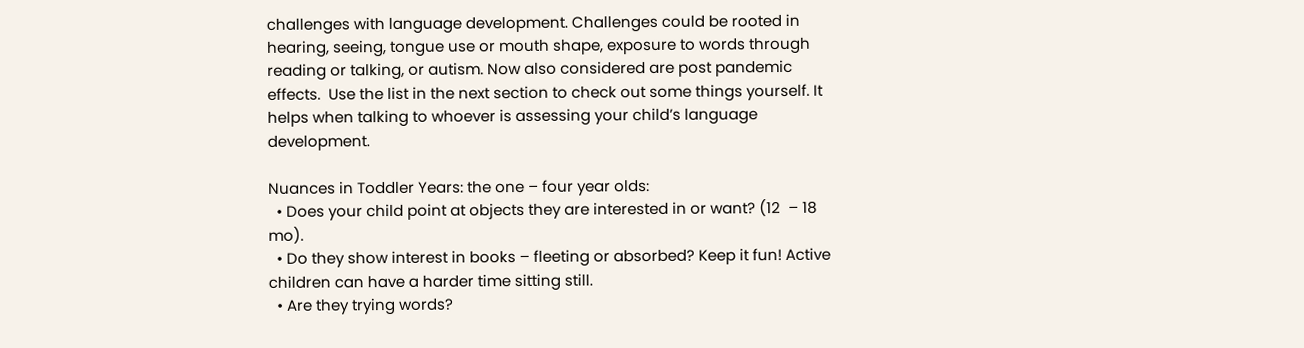challenges with language development. Challenges could be rooted in hearing, seeing, tongue use or mouth shape, exposure to words through reading or talking, or autism. Now also considered are post pandemic effects.  Use the list in the next section to check out some things yourself. It helps when talking to whoever is assessing your child’s language development.

Nuances in Toddler Years: the one – four year olds:
  • Does your child point at objects they are interested in or want? (12  – 18 mo).
  • Do they show interest in books – fleeting or absorbed? Keep it fun! Active children can have a harder time sitting still.
  • Are they trying words?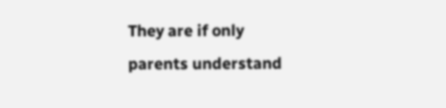They are if only parents understand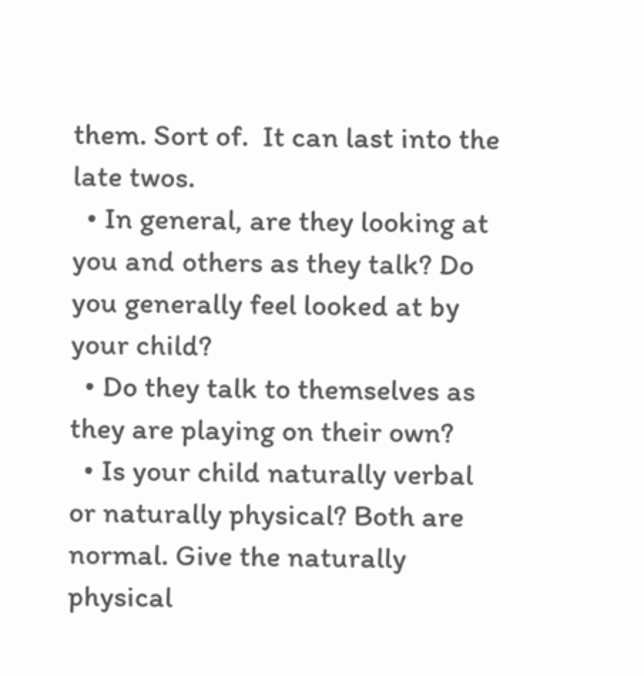them. Sort of.  It can last into the late twos.
  • In general, are they looking at you and others as they talk? Do you generally feel looked at by your child?
  • Do they talk to themselves as they are playing on their own?
  • Is your child naturally verbal or naturally physical? Both are normal. Give the naturally physical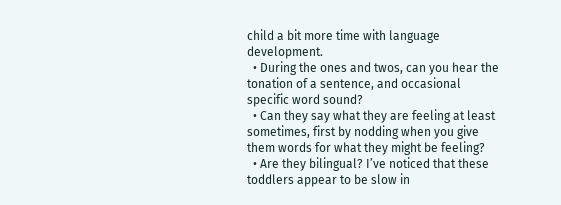child a bit more time with language development.
  • During the ones and twos, can you hear the tonation of a sentence, and occasional specific word sound?
  • Can they say what they are feeling at least sometimes, first by nodding when you give them words for what they might be feeling?
  • Are they bilingual? I’ve noticed that these toddlers appear to be slow in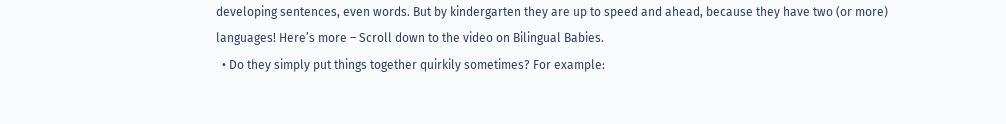developing sentences, even words. But by kindergarten they are up to speed and ahead, because they have two (or more) languages! Here’s more – Scroll down to the video on Bilingual Babies.
  • Do they simply put things together quirkily sometimes? For example: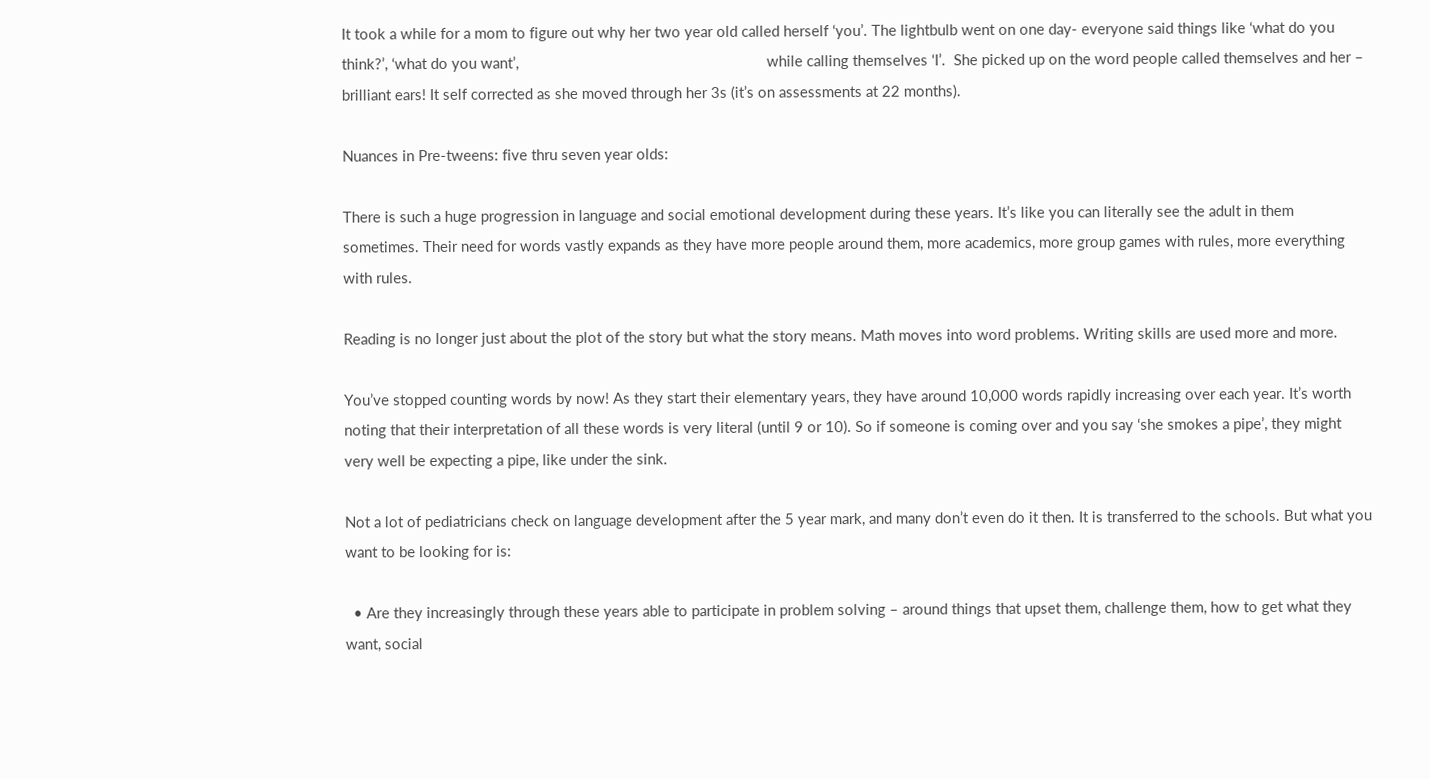It took a while for a mom to figure out why her two year old called herself ‘you’. The lightbulb went on one day- everyone said things like ‘what do you think?’, ‘what do you want’,                                                              while calling themselves ‘I’.  She picked up on the word people called themselves and her – brilliant ears! It self corrected as she moved through her 3s (it’s on assessments at 22 months).

Nuances in Pre-tweens: five thru seven year olds:

There is such a huge progression in language and social emotional development during these years. It’s like you can literally see the adult in them sometimes. Their need for words vastly expands as they have more people around them, more academics, more group games with rules, more everything with rules.

Reading is no longer just about the plot of the story but what the story means. Math moves into word problems. Writing skills are used more and more.

You’ve stopped counting words by now! As they start their elementary years, they have around 10,000 words rapidly increasing over each year. It’s worth noting that their interpretation of all these words is very literal (until 9 or 10). So if someone is coming over and you say ‘she smokes a pipe’, they might very well be expecting a pipe, like under the sink.

Not a lot of pediatricians check on language development after the 5 year mark, and many don’t even do it then. It is transferred to the schools. But what you want to be looking for is:

  • Are they increasingly through these years able to participate in problem solving – around things that upset them, challenge them, how to get what they want, social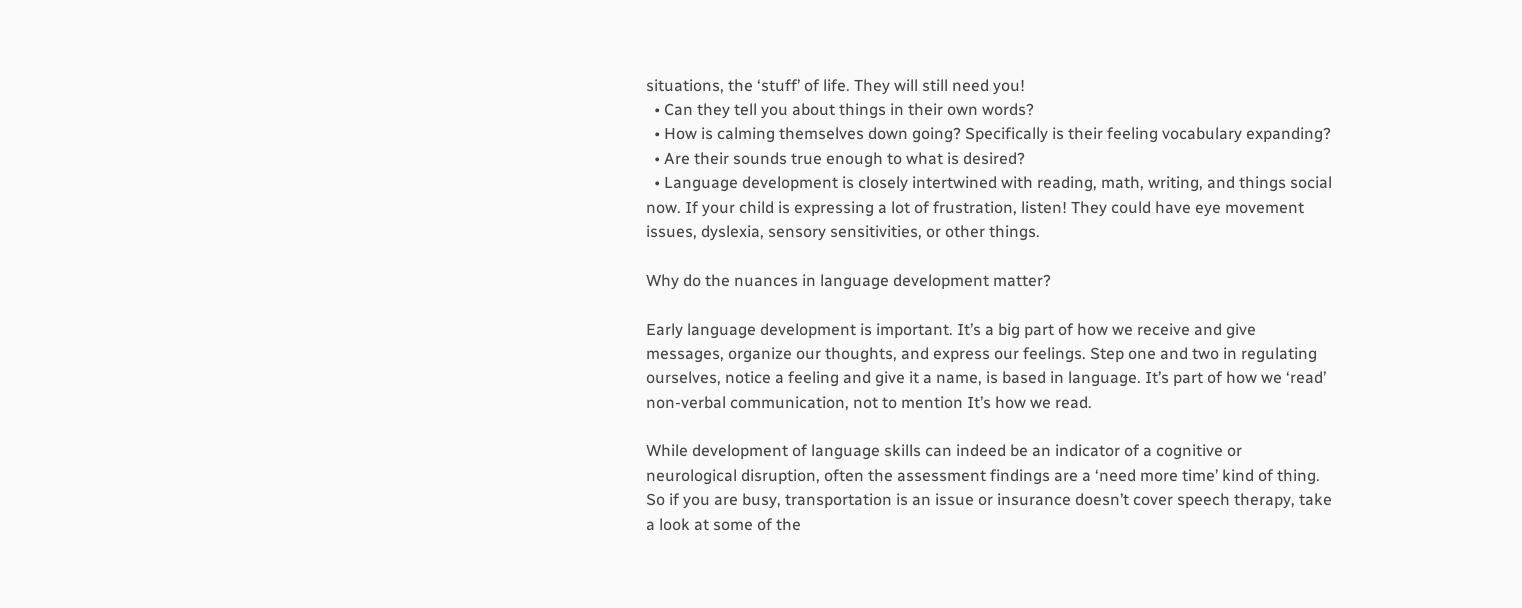situations, the ‘stuff’ of life. They will still need you!
  • Can they tell you about things in their own words?
  • How is calming themselves down going? Specifically is their feeling vocabulary expanding?
  • Are their sounds true enough to what is desired?
  • Language development is closely intertwined with reading, math, writing, and things social now. If your child is expressing a lot of frustration, listen! They could have eye movement issues, dyslexia, sensory sensitivities, or other things.

Why do the nuances in language development matter?

Early language development is important. It’s a big part of how we receive and give messages, organize our thoughts, and express our feelings. Step one and two in regulating ourselves, notice a feeling and give it a name, is based in language. It’s part of how we ‘read’ non-verbal communication, not to mention It’s how we read.

While development of language skills can indeed be an indicator of a cognitive or neurological disruption, often the assessment findings are a ‘need more time’ kind of thing. So if you are busy, transportation is an issue or insurance doesn’t cover speech therapy, take a look at some of the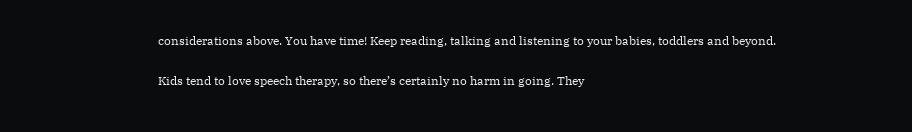considerations above. You have time! Keep reading, talking and listening to your babies, toddlers and beyond.

Kids tend to love speech therapy, so there’s certainly no harm in going. They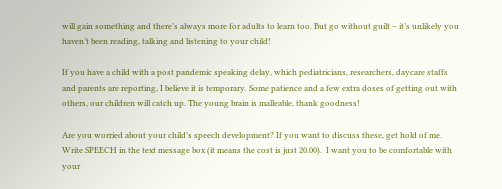will gain something and there’s always more for adults to learn too. But go without guilt – it’s unlikely you haven’t been reading, talking and listening to your child!

If you have a child with a post pandemic speaking delay, which pediatricians, researchers, daycare staffs and parents are reporting, I believe it is temporary. Some patience and a few extra doses of getting out with others, our children will catch up. The young brain is malleable, thank goodness!

Are you worried about your child’s speech development? If you want to discuss these, get hold of me. Write SPEECH in the text message box (it means the cost is just 20.00).  I want you to be comfortable with your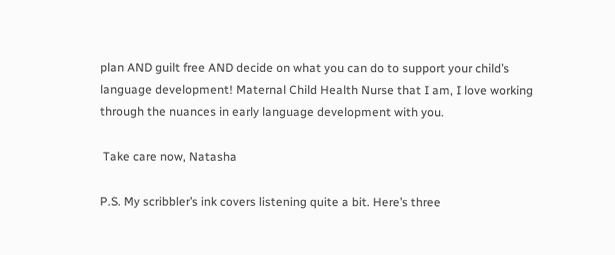plan AND guilt free AND decide on what you can do to support your child’s language development! Maternal Child Health Nurse that I am, I love working through the nuances in early language development with you.

 Take care now, Natasha

P.S. My scribbler’s ink covers listening quite a bit. Here’s three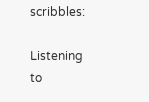scribbles:

Listening to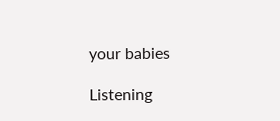your babies

Listening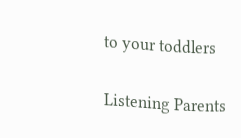to your toddlers

Listening Parents